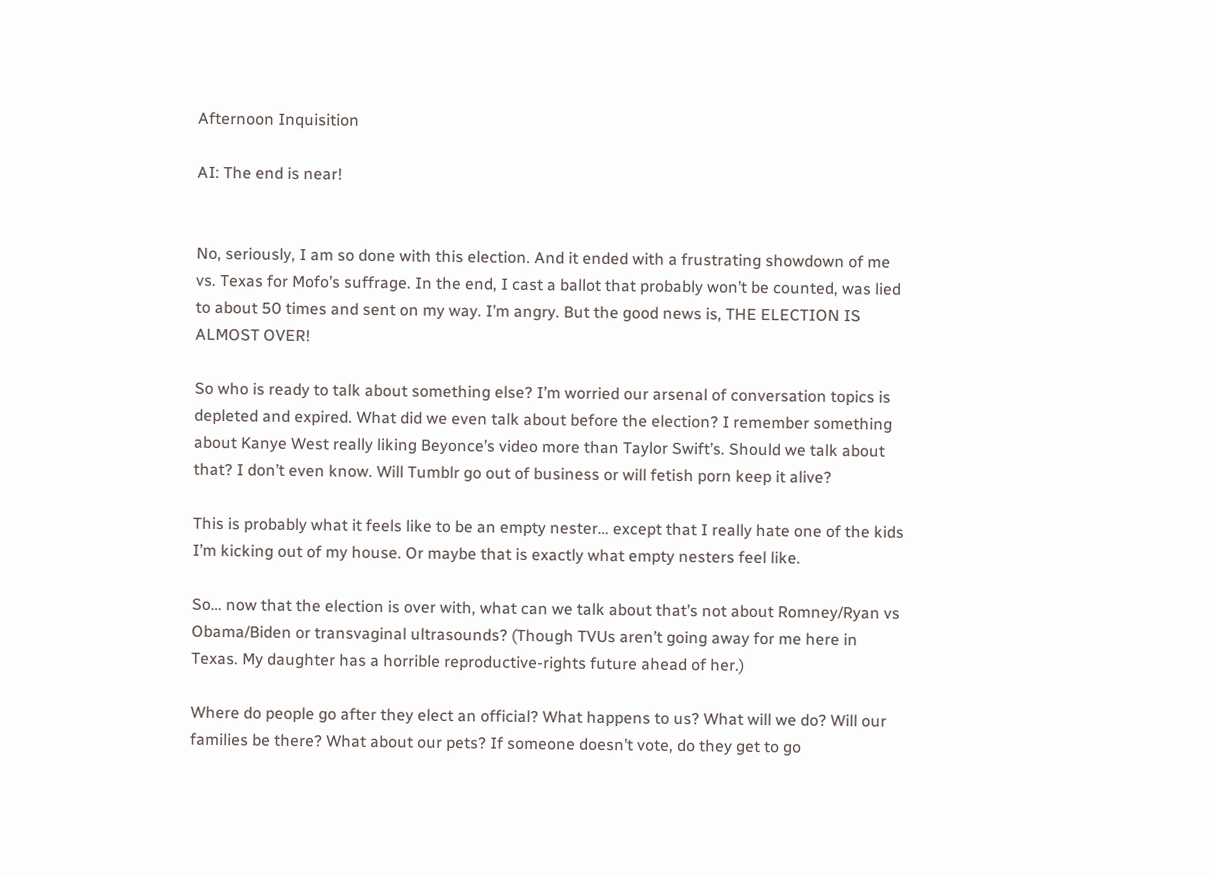Afternoon Inquisition

AI: The end is near!


No, seriously, I am so done with this election. And it ended with a frustrating showdown of me vs. Texas for Mofo’s suffrage. In the end, I cast a ballot that probably won’t be counted, was lied to about 50 times and sent on my way. I’m angry. But the good news is, THE ELECTION IS ALMOST OVER!

So who is ready to talk about something else? I’m worried our arsenal of conversation topics is depleted and expired. What did we even talk about before the election? I remember something about Kanye West really liking Beyonce’s video more than Taylor Swift’s. Should we talk about that? I don’t even know. Will Tumblr go out of business or will fetish porn keep it alive?

This is probably what it feels like to be an empty nester… except that I really hate one of the kids I’m kicking out of my house. Or maybe that is exactly what empty nesters feel like.

So… now that the election is over with, what can we talk about that’s not about Romney/Ryan vs Obama/Biden or transvaginal ultrasounds? (Though TVUs aren’t going away for me here in Texas. My daughter has a horrible reproductive-rights future ahead of her.)

Where do people go after they elect an official? What happens to us? What will we do? Will our families be there? What about our pets? If someone doesn’t vote, do they get to go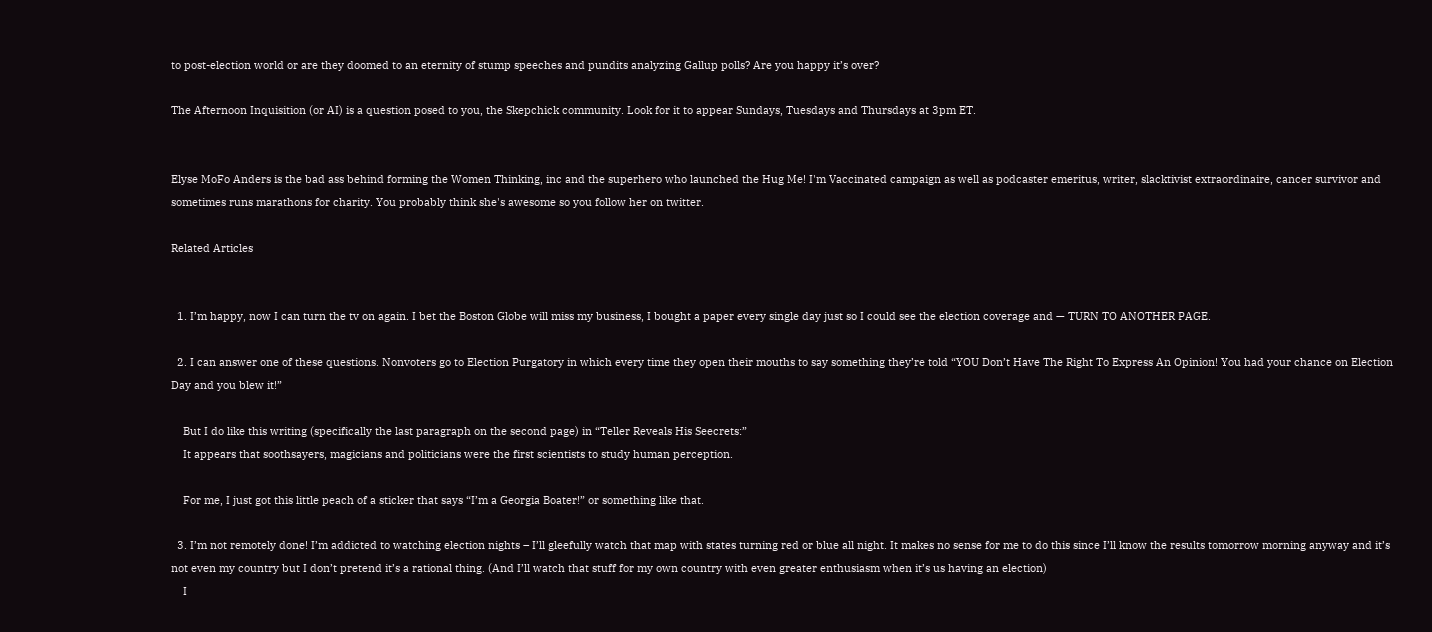to post-election world or are they doomed to an eternity of stump speeches and pundits analyzing Gallup polls? Are you happy it’s over?

The Afternoon Inquisition (or AI) is a question posed to you, the Skepchick community. Look for it to appear Sundays, Tuesdays and Thursdays at 3pm ET.


Elyse MoFo Anders is the bad ass behind forming the Women Thinking, inc and the superhero who launched the Hug Me! I'm Vaccinated campaign as well as podcaster emeritus, writer, slacktivist extraordinaire, cancer survivor and sometimes runs marathons for charity. You probably think she's awesome so you follow her on twitter.

Related Articles


  1. I’m happy, now I can turn the tv on again. I bet the Boston Globe will miss my business, I bought a paper every single day just so I could see the election coverage and — TURN TO ANOTHER PAGE.

  2. I can answer one of these questions. Nonvoters go to Election Purgatory in which every time they open their mouths to say something they’re told “YOU Don’t Have The Right To Express An Opinion! You had your chance on Election Day and you blew it!”

    But I do like this writing (specifically the last paragraph on the second page) in “Teller Reveals His Seecrets:”
    It appears that soothsayers, magicians and politicians were the first scientists to study human perception.

    For me, I just got this little peach of a sticker that says “I’m a Georgia Boater!” or something like that.

  3. I’m not remotely done! I’m addicted to watching election nights – I’ll gleefully watch that map with states turning red or blue all night. It makes no sense for me to do this since I’ll know the results tomorrow morning anyway and it’s not even my country but I don’t pretend it’s a rational thing. (And I’ll watch that stuff for my own country with even greater enthusiasm when it’s us having an election)
    I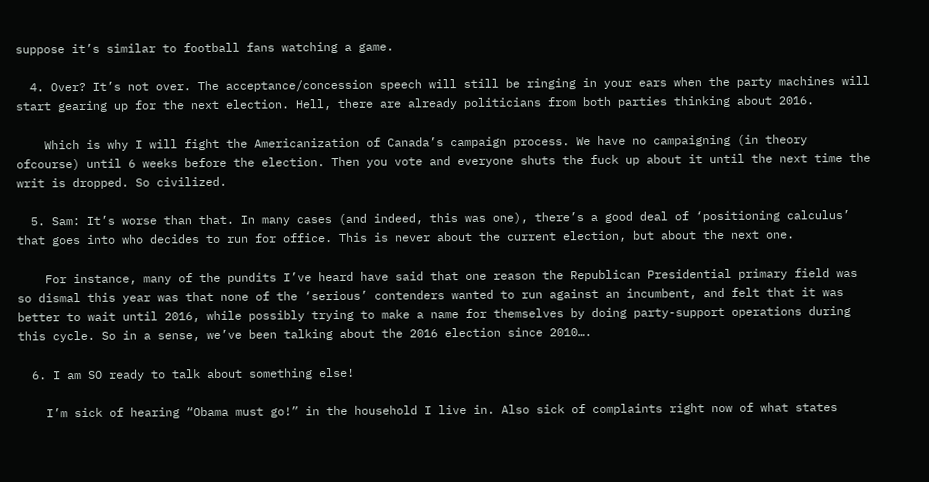suppose it’s similar to football fans watching a game.

  4. Over? It’s not over. The acceptance/concession speech will still be ringing in your ears when the party machines will start gearing up for the next election. Hell, there are already politicians from both parties thinking about 2016.

    Which is why I will fight the Americanization of Canada’s campaign process. We have no campaigning (in theory ofcourse) until 6 weeks before the election. Then you vote and everyone shuts the fuck up about it until the next time the writ is dropped. So civilized.

  5. Sam: It’s worse than that. In many cases (and indeed, this was one), there’s a good deal of ‘positioning calculus’ that goes into who decides to run for office. This is never about the current election, but about the next one.

    For instance, many of the pundits I’ve heard have said that one reason the Republican Presidential primary field was so dismal this year was that none of the ‘serious’ contenders wanted to run against an incumbent, and felt that it was better to wait until 2016, while possibly trying to make a name for themselves by doing party-support operations during this cycle. So in a sense, we’ve been talking about the 2016 election since 2010….

  6. I am SO ready to talk about something else!

    I’m sick of hearing “Obama must go!” in the household I live in. Also sick of complaints right now of what states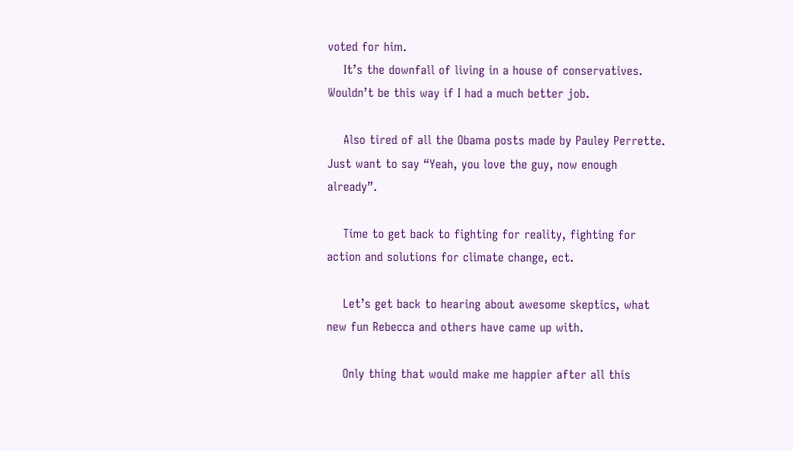voted for him.
    It’s the downfall of living in a house of conservatives. Wouldn’t be this way if I had a much better job.

    Also tired of all the Obama posts made by Pauley Perrette. Just want to say “Yeah, you love the guy, now enough already”.

    Time to get back to fighting for reality, fighting for action and solutions for climate change, ect.

    Let’s get back to hearing about awesome skeptics, what new fun Rebecca and others have came up with.

    Only thing that would make me happier after all this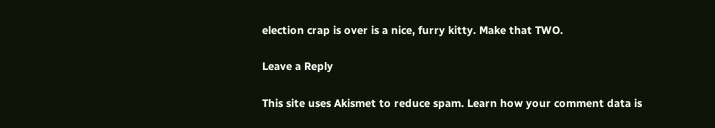election crap is over is a nice, furry kitty. Make that TWO.

Leave a Reply

This site uses Akismet to reduce spam. Learn how your comment data is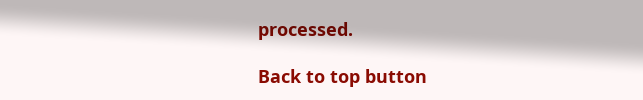processed.

Back to top button